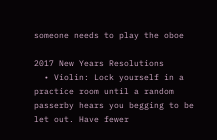someone needs to play the oboe

2017 New Years Resolutions
  • Violin: Lock yourself in a practice room until a random passerby hears you begging to be let out. Have fewer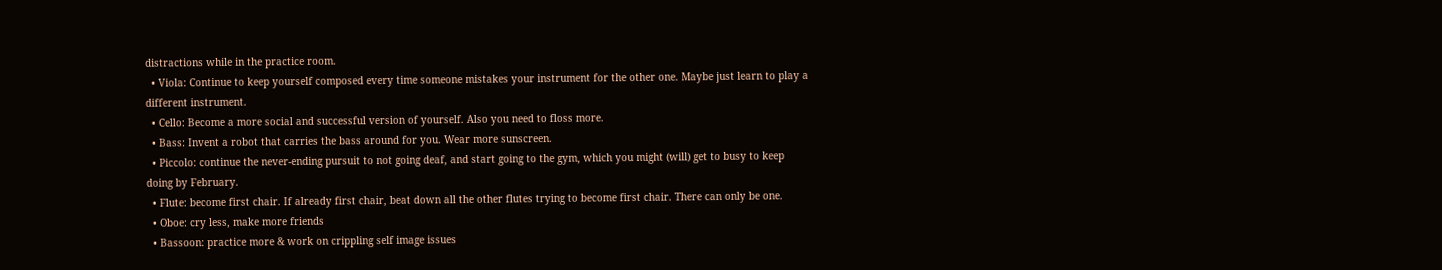distractions while in the practice room.
  • Viola: Continue to keep yourself composed every time someone mistakes your instrument for the other one. Maybe just learn to play a different instrument.
  • Cello: Become a more social and successful version of yourself. Also you need to floss more.
  • Bass: Invent a robot that carries the bass around for you. Wear more sunscreen.
  • Piccolo: continue the never-ending pursuit to not going deaf, and start going to the gym, which you might (will) get to busy to keep doing by February.
  • Flute: become first chair. If already first chair, beat down all the other flutes trying to become first chair. There can only be one.
  • Oboe: cry less, make more friends
  • Bassoon: practice more & work on crippling self image issues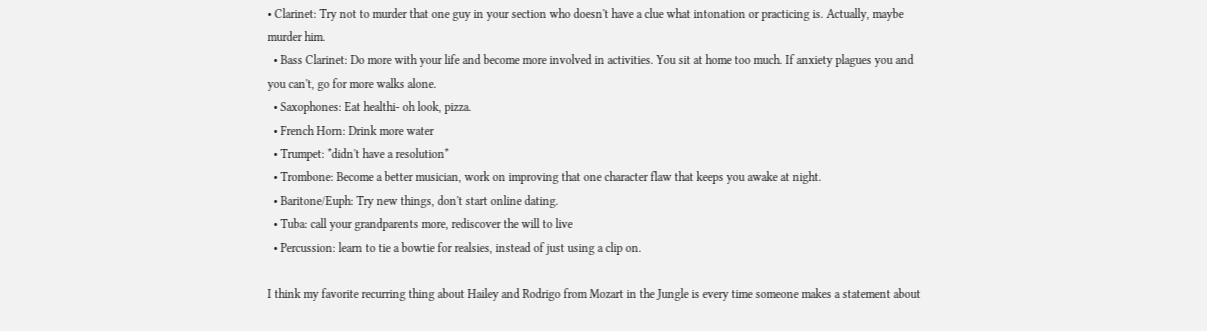• Clarinet: Try not to murder that one guy in your section who doesn't have a clue what intonation or practicing is. Actually, maybe murder him.
  • Bass Clarinet: Do more with your life and become more involved in activities. You sit at home too much. If anxiety plagues you and you can't, go for more walks alone.
  • Saxophones: Eat healthi- oh look, pizza.
  • French Horn: Drink more water
  • Trumpet: *didn't have a resolution*
  • Trombone: Become a better musician, work on improving that one character flaw that keeps you awake at night.
  • Baritone/Euph: Try new things, don't start online dating.
  • Tuba: call your grandparents more, rediscover the will to live
  • Percussion: learn to tie a bowtie for realsies, instead of just using a clip on.

I think my favorite recurring thing about Hailey and Rodrigo from Mozart in the Jungle is every time someone makes a statement about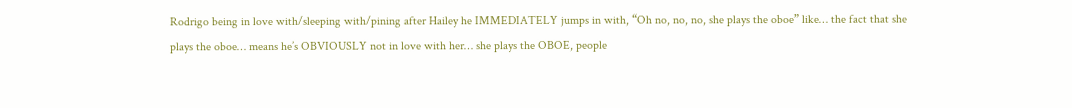Rodrigo being in love with/sleeping with/pining after Hailey he IMMEDIATELY jumps in with, “Oh no, no, no, she plays the oboe” like… the fact that she plays the oboe… means he’s OBVIOUSLY not in love with her… she plays the OBOE, people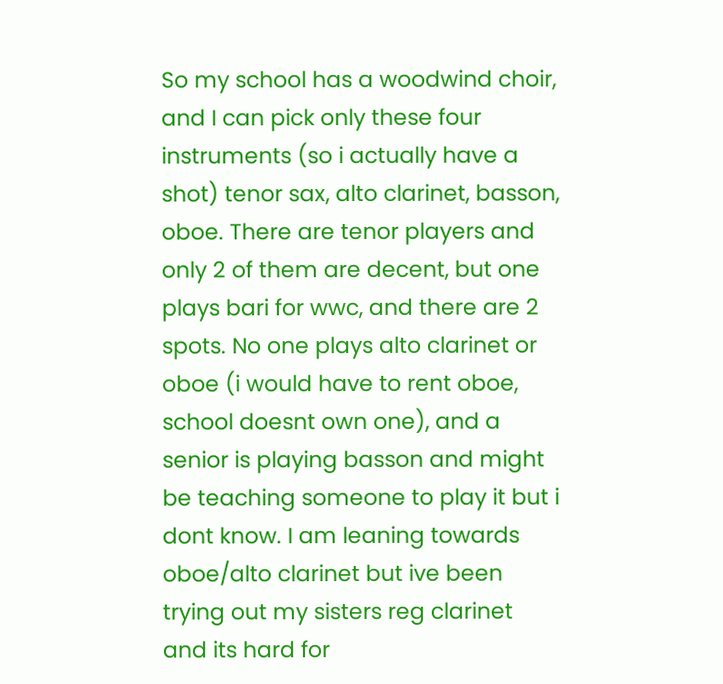So my school has a woodwind choir, and I can pick only these four instruments (so i actually have a shot) tenor sax, alto clarinet, basson, oboe. There are tenor players and only 2 of them are decent, but one plays bari for wwc, and there are 2 spots. No one plays alto clarinet or oboe (i would have to rent oboe, school doesnt own one), and a senior is playing basson and might be teaching someone to play it but i dont know. I am leaning towards oboe/alto clarinet but ive been trying out my sisters reg clarinet and its hard for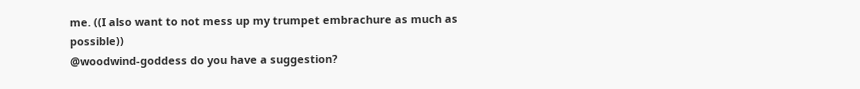me. ((I also want to not mess up my trumpet embrachure as much as possible))
@woodwind-goddess do you have a suggestion?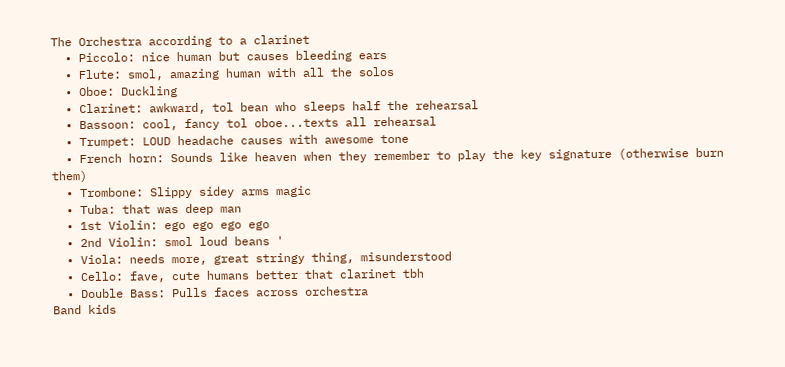The Orchestra according to a clarinet
  • Piccolo: nice human but causes bleeding ears
  • Flute: smol, amazing human with all the solos
  • Oboe: Duckling
  • Clarinet: awkward, tol bean who sleeps half the rehearsal
  • Bassoon: cool, fancy tol oboe...texts all rehearsal
  • Trumpet: LOUD headache causes with awesome tone
  • French horn: Sounds like heaven when they remember to play the key signature (otherwise burn them)
  • Trombone: Slippy sidey arms magic
  • Tuba: that was deep man
  • 1st Violin: ego ego ego ego
  • 2nd Violin: smol loud beans '
  • Viola: needs more, great stringy thing, misunderstood
  • Cello: fave, cute humans better that clarinet tbh
  • Double Bass: Pulls faces across orchestra
Band kids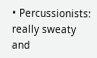• Percussionists: really sweaty and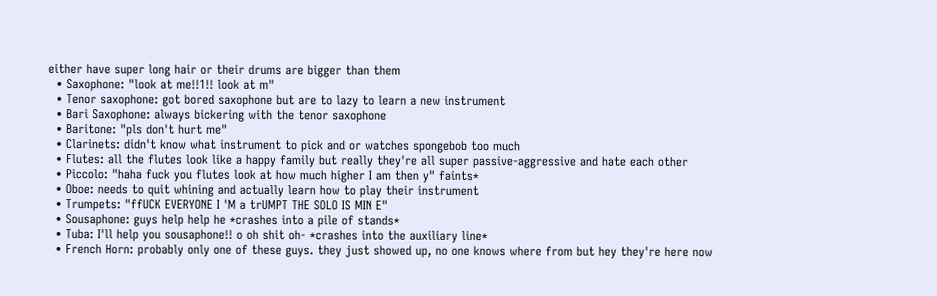either have super long hair or their drums are bigger than them
  • Saxophone: "look at me!!1!! look at m"
  • Tenor saxophone: got bored saxophone but are to lazy to learn a new instrument
  • Bari Saxophone: always bickering with the tenor saxophone
  • Baritone: "pls don't hurt me"
  • Clarinets: didn't know what instrument to pick and or watches spongebob too much
  • Flutes: all the flutes look like a happy family but really they're all super passive-aggressive and hate each other
  • Piccolo: "haha fuck you flutes look at how much higher I am then y" faints*
  • Oboe: needs to quit whining and actually learn how to play their instrument
  • Trumpets: "ffUCK EVERYONE I 'M a trUMPT THE SOLO IS MIN E"
  • Sousaphone: guys help help he *crashes into a pile of stands*
  • Tuba: I'll help you sousaphone!! o oh shit oh- *crashes into the auxiliary line*
  • French Horn: probably only one of these guys. they just showed up, no one knows where from but hey they're here now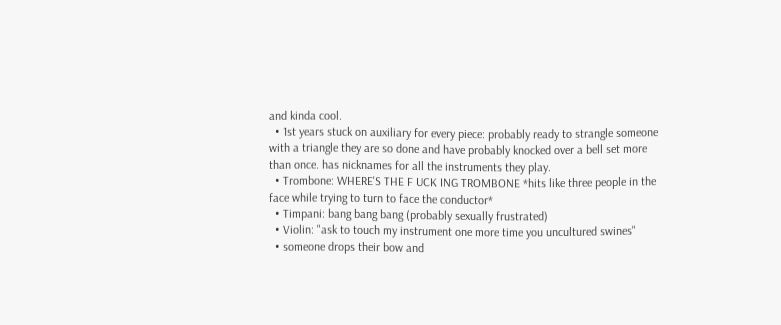and kinda cool.
  • 1st years stuck on auxiliary for every piece: probably ready to strangle someone with a triangle they are so done and have probably knocked over a bell set more than once. has nicknames for all the instruments they play.
  • Trombone: WHERE'S THE F UCK ING TROMBONE *hits like three people in the face while trying to turn to face the conductor*
  • Timpani: bang bang bang (probably sexually frustrated)
  • Violin: "ask to touch my instrument one more time you uncultured swines"
  • someone drops their bow and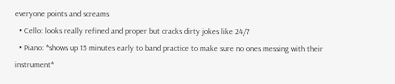everyone points and screams
  • Cello: looks really refined and proper but cracks dirty jokes like 24/7
  • Piano: *shows up 15 minutes early to band practice to make sure no ones messing with their instrument*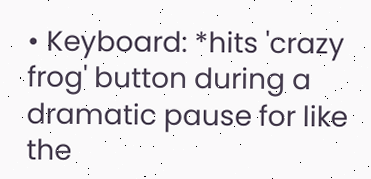• Keyboard: *hits 'crazy frog' button during a dramatic pause for like the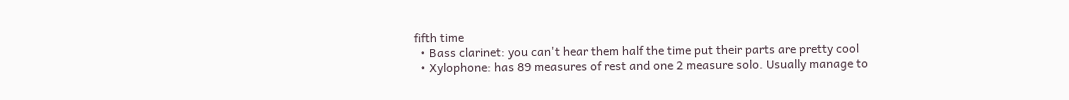fifth time
  • Bass clarinet: you can't hear them half the time put their parts are pretty cool
  • Xylophone: has 89 measures of rest and one 2 measure solo. Usually manage to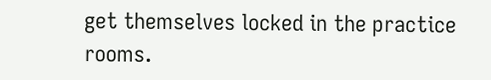get themselves locked in the practice rooms.